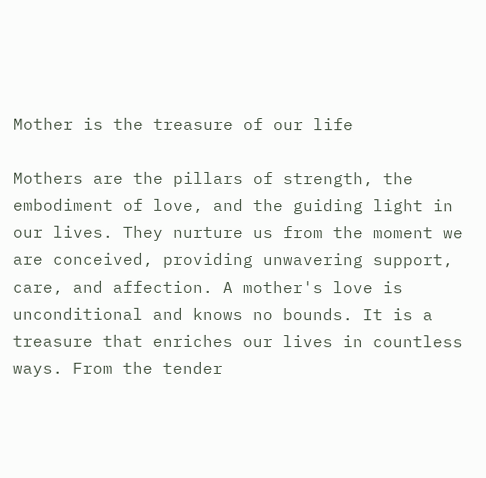Mother is the treasure of our life

Mothers are the pillars of strength, the embodiment of love, and the guiding light in our lives. They nurture us from the moment we are conceived, providing unwavering support, care, and affection. A mother's love is unconditional and knows no bounds. It is a treasure that enriches our lives in countless ways. From the tender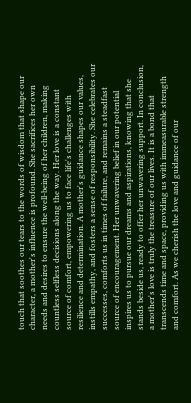touch that soothes our tears to the words of wisdom that shape our character, a mother's influence is profound. She sacrifices her own needs and desires to ensure the well-being of her children, making countless selfless decisions along the way. Her love is a constant source of comfort, empowering us to face life's challenges with resilience and determination. A mother's guidance shapes our values, instills empathy, and fosters a sense of responsibility. She celebrates our successes, comforts us in times of failure, and remains a steadfast source of encouragement. Her unwavering belief in our potential inspires us to pursue our dreams and aspirations, knowing that she stands beside us, ready to offer her unwavering support. In conclusion, a mother's love is truly the treasure of our lives. It is a bond that transcends time and space, providing us with immeasurable strength and comfort. As we cherish the love and guidance of our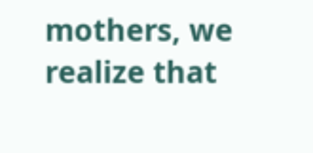mothers, we realize that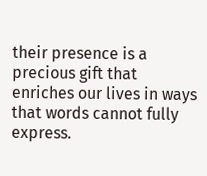their presence is a precious gift that enriches our lives in ways that words cannot fully express.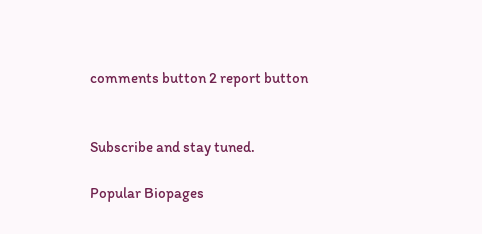comments button 2 report button


Subscribe and stay tuned.

Popular Biopages